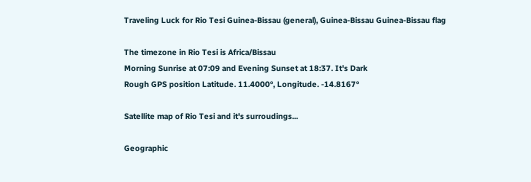Traveling Luck for Rio Tesi Guinea-Bissau (general), Guinea-Bissau Guinea-Bissau flag

The timezone in Rio Tesi is Africa/Bissau
Morning Sunrise at 07:09 and Evening Sunset at 18:37. It's Dark
Rough GPS position Latitude. 11.4000°, Longitude. -14.8167°

Satellite map of Rio Tesi and it's surroudings...

Geographic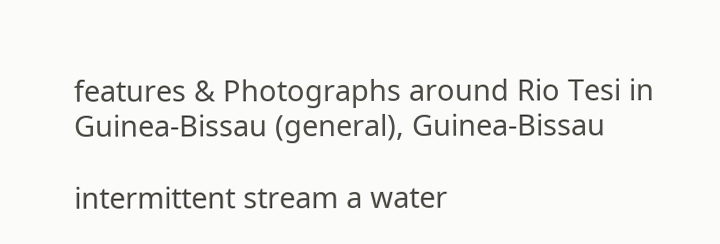features & Photographs around Rio Tesi in Guinea-Bissau (general), Guinea-Bissau

intermittent stream a water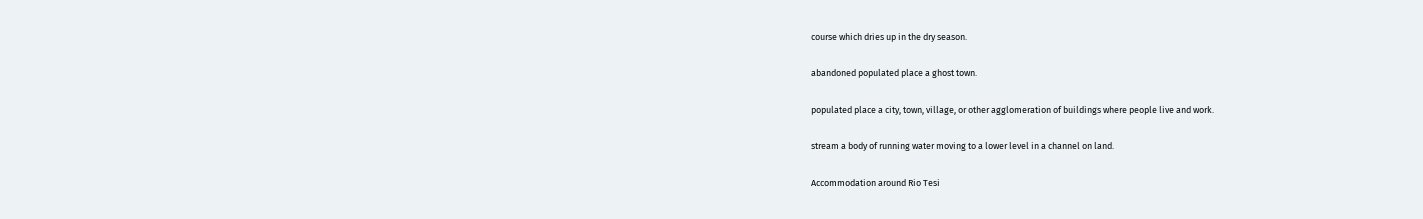course which dries up in the dry season.

abandoned populated place a ghost town.

populated place a city, town, village, or other agglomeration of buildings where people live and work.

stream a body of running water moving to a lower level in a channel on land.

Accommodation around Rio Tesi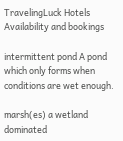TravelingLuck Hotels
Availability and bookings

intermittent pond A pond which only forms when conditions are wet enough.

marsh(es) a wetland dominated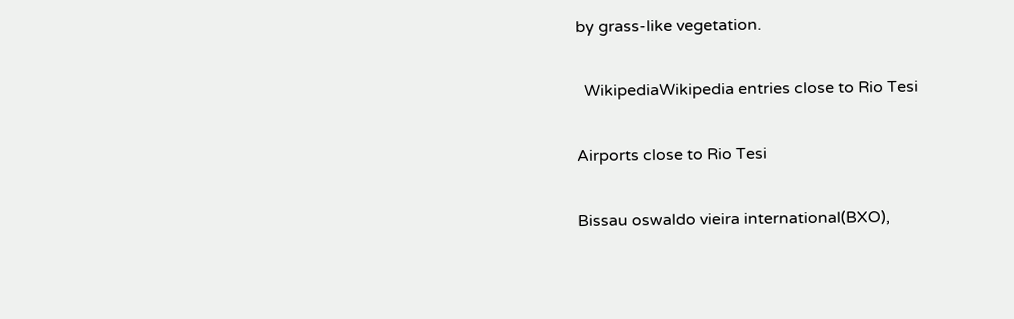by grass-like vegetation.

  WikipediaWikipedia entries close to Rio Tesi

Airports close to Rio Tesi

Bissau oswaldo vieira international(BXO),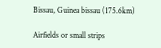Bissau, Guinea bissau (175.6km)

Airfields or small strips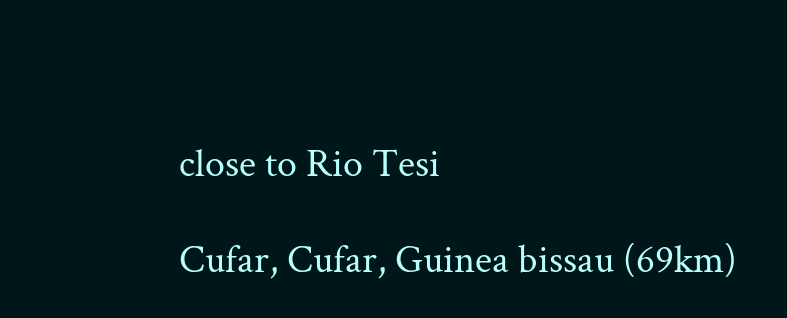close to Rio Tesi

Cufar, Cufar, Guinea bissau (69km)